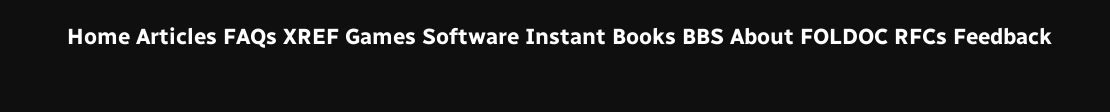Home Articles FAQs XREF Games Software Instant Books BBS About FOLDOC RFCs Feedback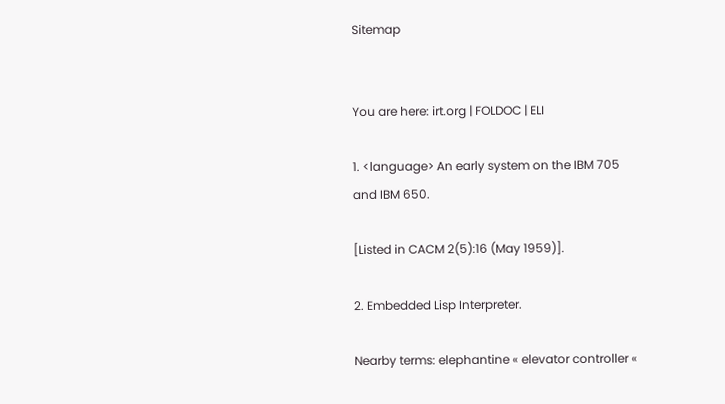Sitemap


You are here: irt.org | FOLDOC | ELI

1. <language> An early system on the IBM 705 and IBM 650.

[Listed in CACM 2(5):16 (May 1959)].

2. Embedded Lisp Interpreter.

Nearby terms: elephantine « elevator controller «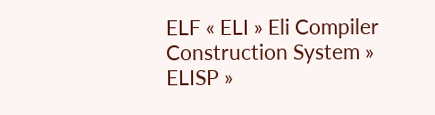ELF « ELI » Eli Compiler Construction System » ELISP »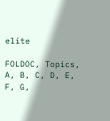elite

FOLDOC, Topics, A, B, C, D, E, F, G,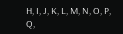H, I, J, K, L, M, N, O, P, Q,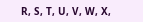R, S, T, U, V, W, X,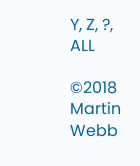Y, Z, ?, ALL

©2018 Martin Webb